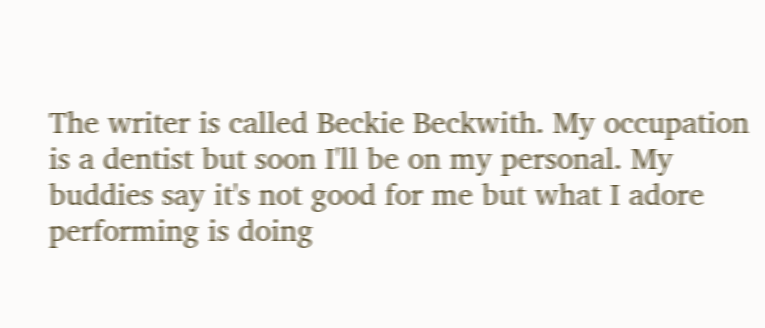The writer is called Beckie Beckwith. My occupation is a dentist but soon I'll be on my personal. My buddies say it's not good for me but what I adore performing is doing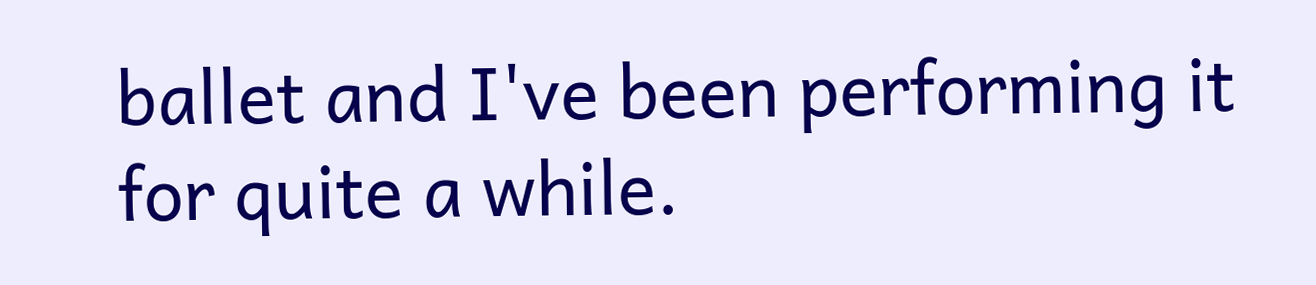ballet and I've been performing it for quite a while.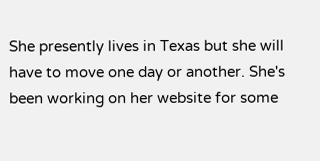She presently lives in Texas but she will have to move one day or another. She's been working on her website for some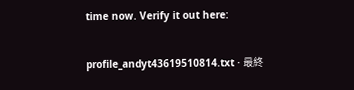time now. Verify it out here:

profile_andyt43619510814.txt · 最終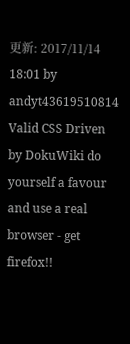更新: 2017/11/14 18:01 by andyt43619510814 Valid CSS Driven by DokuWiki do yourself a favour and use a real browser - get firefox!!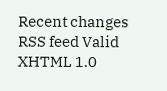Recent changes RSS feed Valid XHTML 1.0